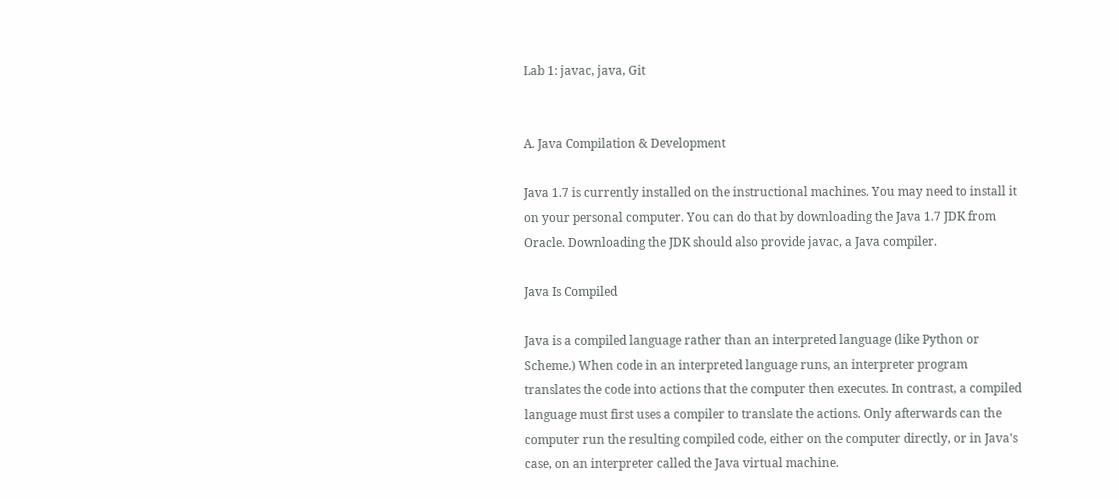Lab 1: javac, java, Git


A. Java Compilation & Development

Java 1.7 is currently installed on the instructional machines. You may need to install it on your personal computer. You can do that by downloading the Java 1.7 JDK from Oracle. Downloading the JDK should also provide javac, a Java compiler.

Java Is Compiled

Java is a compiled language rather than an interpreted language (like Python or Scheme.) When code in an interpreted language runs, an interpreter program translates the code into actions that the computer then executes. In contrast, a compiled language must first uses a compiler to translate the actions. Only afterwards can the computer run the resulting compiled code, either on the computer directly, or in Java's case, on an interpreter called the Java virtual machine.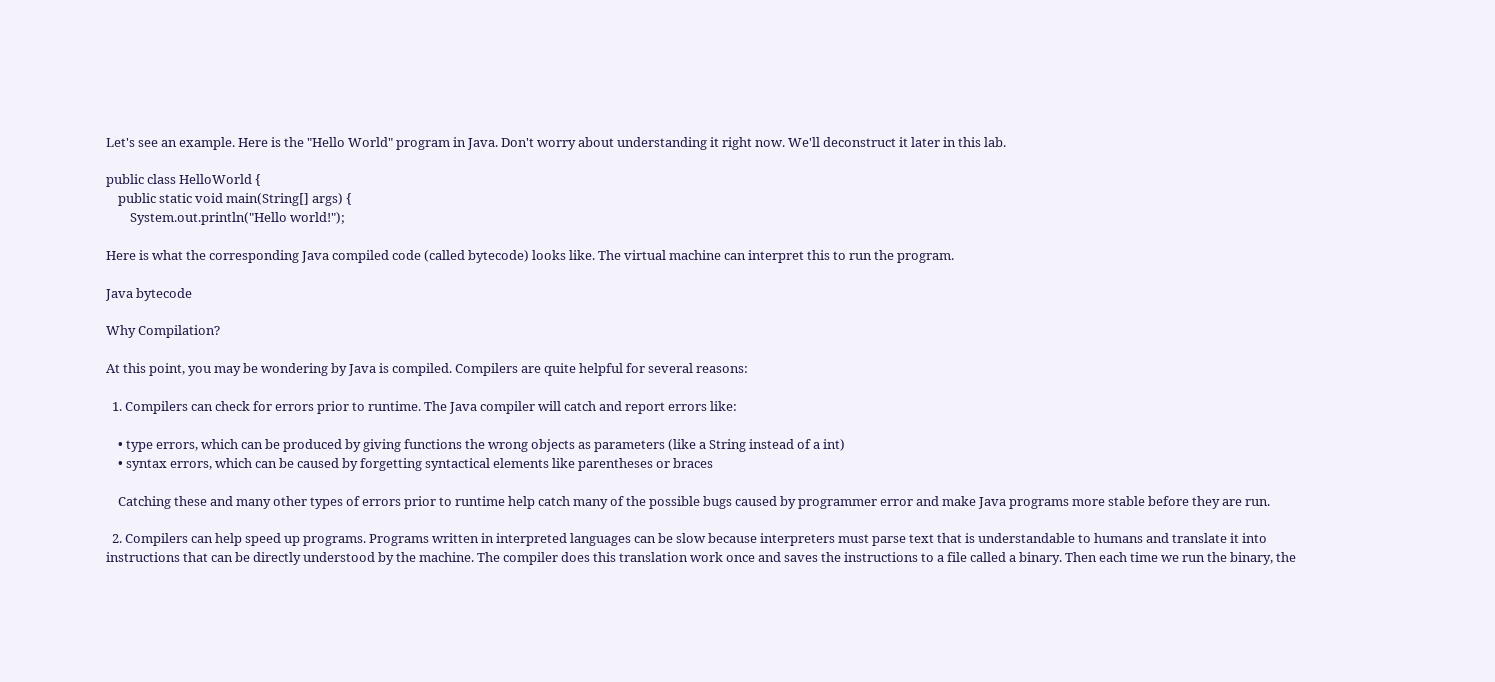Let's see an example. Here is the "Hello World" program in Java. Don't worry about understanding it right now. We'll deconstruct it later in this lab.

public class HelloWorld {
    public static void main(String[] args) {
        System.out.println("Hello world!");

Here is what the corresponding Java compiled code (called bytecode) looks like. The virtual machine can interpret this to run the program.

Java bytecode

Why Compilation?

At this point, you may be wondering by Java is compiled. Compilers are quite helpful for several reasons:

  1. Compilers can check for errors prior to runtime. The Java compiler will catch and report errors like:

    • type errors, which can be produced by giving functions the wrong objects as parameters (like a String instead of a int)
    • syntax errors, which can be caused by forgetting syntactical elements like parentheses or braces

    Catching these and many other types of errors prior to runtime help catch many of the possible bugs caused by programmer error and make Java programs more stable before they are run.

  2. Compilers can help speed up programs. Programs written in interpreted languages can be slow because interpreters must parse text that is understandable to humans and translate it into instructions that can be directly understood by the machine. The compiler does this translation work once and saves the instructions to a file called a binary. Then each time we run the binary, the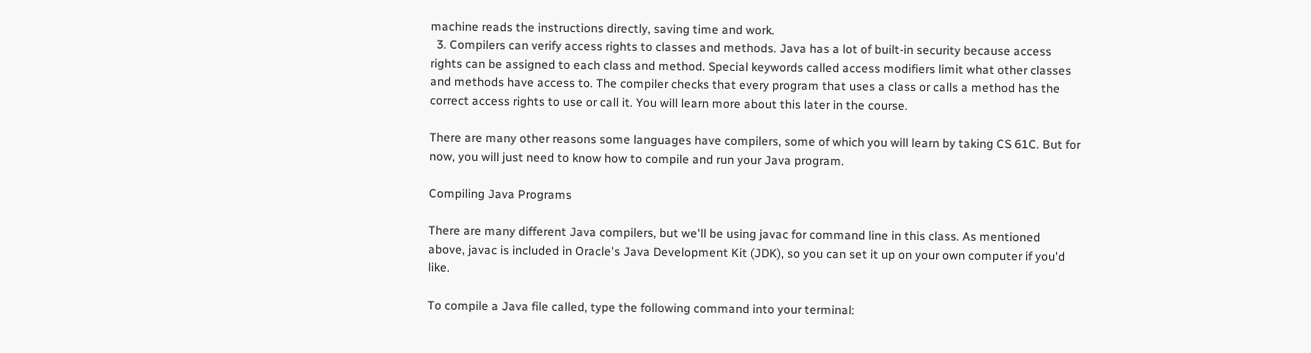machine reads the instructions directly, saving time and work.
  3. Compilers can verify access rights to classes and methods. Java has a lot of built-in security because access rights can be assigned to each class and method. Special keywords called access modifiers limit what other classes and methods have access to. The compiler checks that every program that uses a class or calls a method has the correct access rights to use or call it. You will learn more about this later in the course.

There are many other reasons some languages have compilers, some of which you will learn by taking CS 61C. But for now, you will just need to know how to compile and run your Java program.

Compiling Java Programs

There are many different Java compilers, but we'll be using javac for command line in this class. As mentioned above, javac is included in Oracle's Java Development Kit (JDK), so you can set it up on your own computer if you'd like.

To compile a Java file called, type the following command into your terminal: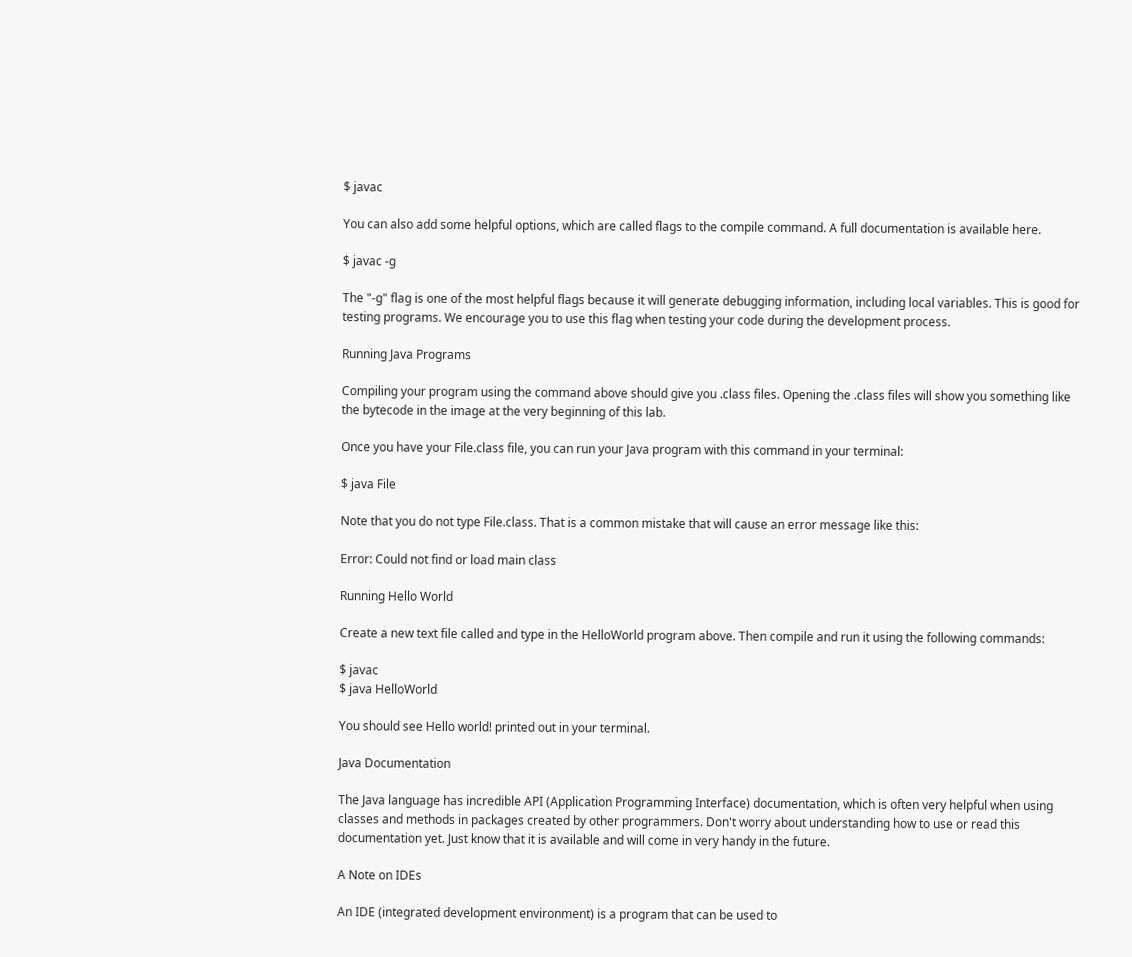$ javac

You can also add some helpful options, which are called flags to the compile command. A full documentation is available here.

$ javac -g

The "-g" flag is one of the most helpful flags because it will generate debugging information, including local variables. This is good for testing programs. We encourage you to use this flag when testing your code during the development process.

Running Java Programs

Compiling your program using the command above should give you .class files. Opening the .class files will show you something like the bytecode in the image at the very beginning of this lab.

Once you have your File.class file, you can run your Java program with this command in your terminal:

$ java File

Note that you do not type File.class. That is a common mistake that will cause an error message like this:

Error: Could not find or load main class

Running Hello World

Create a new text file called and type in the HelloWorld program above. Then compile and run it using the following commands:

$ javac
$ java HelloWorld

You should see Hello world! printed out in your terminal.

Java Documentation

The Java language has incredible API (Application Programming Interface) documentation, which is often very helpful when using classes and methods in packages created by other programmers. Don't worry about understanding how to use or read this documentation yet. Just know that it is available and will come in very handy in the future.

A Note on IDEs

An IDE (integrated development environment) is a program that can be used to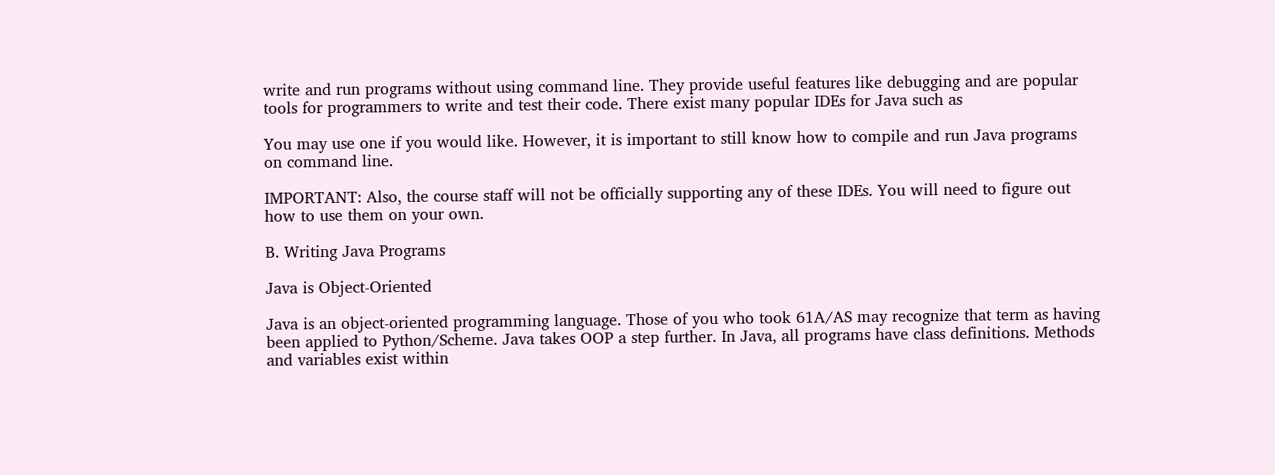write and run programs without using command line. They provide useful features like debugging and are popular tools for programmers to write and test their code. There exist many popular IDEs for Java such as

You may use one if you would like. However, it is important to still know how to compile and run Java programs on command line.

IMPORTANT: Also, the course staff will not be officially supporting any of these IDEs. You will need to figure out how to use them on your own.

B. Writing Java Programs

Java is Object-Oriented

Java is an object-oriented programming language. Those of you who took 61A/AS may recognize that term as having been applied to Python/Scheme. Java takes OOP a step further. In Java, all programs have class definitions. Methods and variables exist within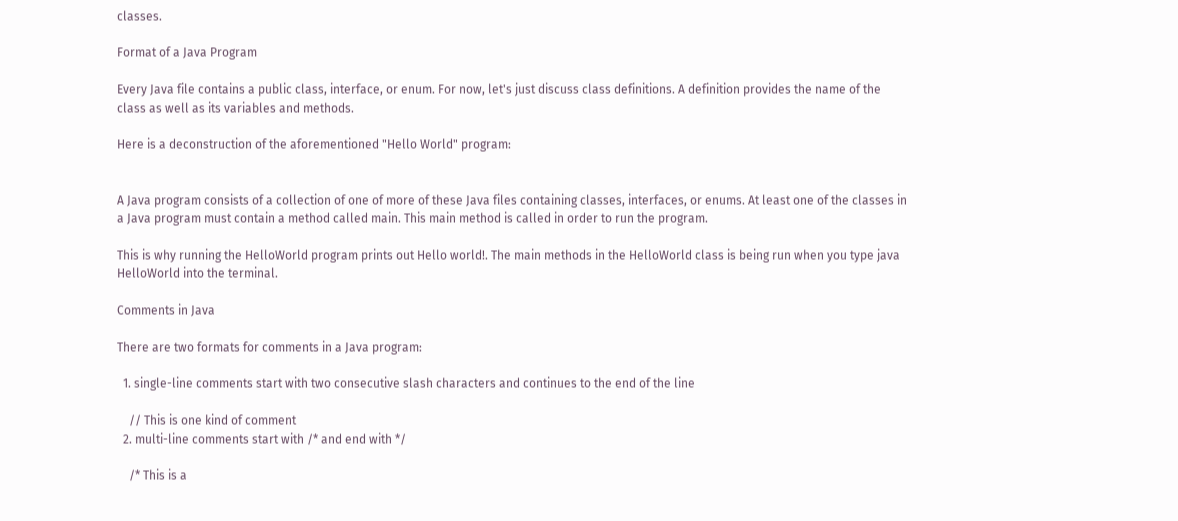classes.

Format of a Java Program

Every Java file contains a public class, interface, or enum. For now, let's just discuss class definitions. A definition provides the name of the class as well as its variables and methods.

Here is a deconstruction of the aforementioned "Hello World" program:


A Java program consists of a collection of one of more of these Java files containing classes, interfaces, or enums. At least one of the classes in a Java program must contain a method called main. This main method is called in order to run the program.

This is why running the HelloWorld program prints out Hello world!. The main methods in the HelloWorld class is being run when you type java HelloWorld into the terminal.

Comments in Java

There are two formats for comments in a Java program:

  1. single-line comments start with two consecutive slash characters and continues to the end of the line

    // This is one kind of comment
  2. multi-line comments start with /* and end with */

    /* This is a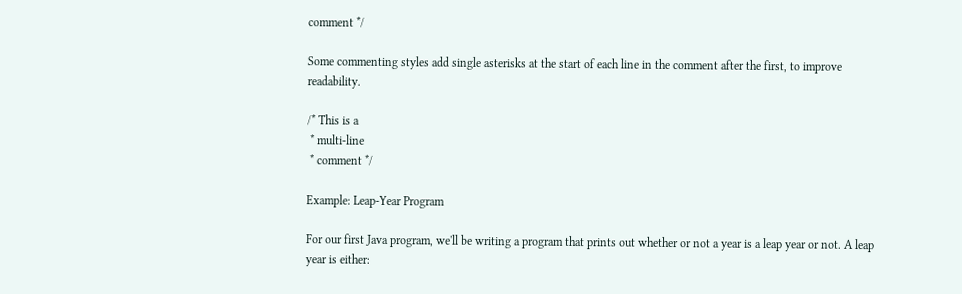comment */

Some commenting styles add single asterisks at the start of each line in the comment after the first, to improve readability.

/* This is a
 * multi-line
 * comment */

Example: Leap-Year Program

For our first Java program, we'll be writing a program that prints out whether or not a year is a leap year or not. A leap year is either: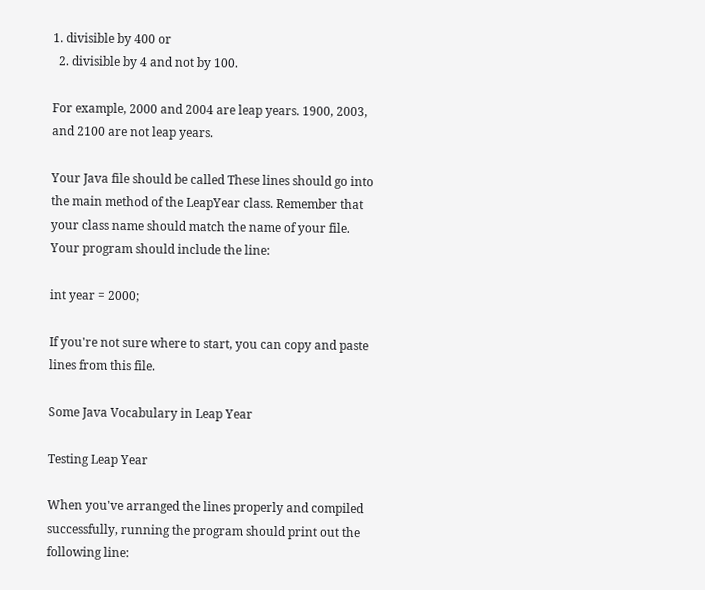1. divisible by 400 or
  2. divisible by 4 and not by 100.

For example, 2000 and 2004 are leap years. 1900, 2003, and 2100 are not leap years.

Your Java file should be called These lines should go into the main method of the LeapYear class. Remember that your class name should match the name of your file. Your program should include the line:

int year = 2000;

If you're not sure where to start, you can copy and paste lines from this file.

Some Java Vocabulary in Leap Year

Testing Leap Year

When you've arranged the lines properly and compiled successfully, running the program should print out the following line: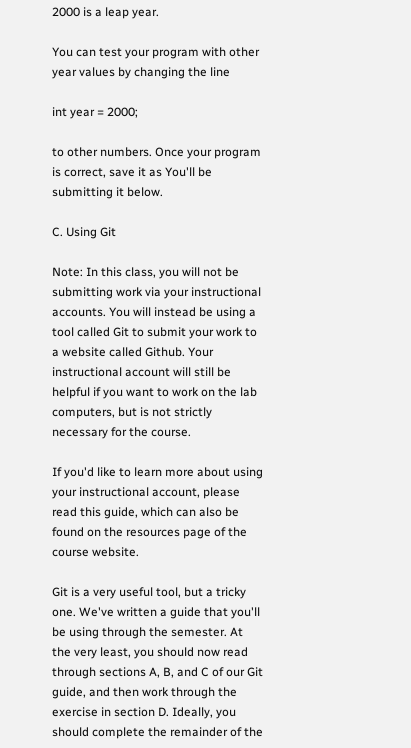2000 is a leap year.

You can test your program with other year values by changing the line

int year = 2000;

to other numbers. Once your program is correct, save it as You'll be submitting it below.

C. Using Git

Note: In this class, you will not be submitting work via your instructional accounts. You will instead be using a tool called Git to submit your work to a website called Github. Your instructional account will still be helpful if you want to work on the lab computers, but is not strictly necessary for the course.

If you'd like to learn more about using your instructional account, please read this guide, which can also be found on the resources page of the course website.

Git is a very useful tool, but a tricky one. We've written a guide that you'll be using through the semester. At the very least, you should now read through sections A, B, and C of our Git guide, and then work through the exercise in section D. Ideally, you should complete the remainder of the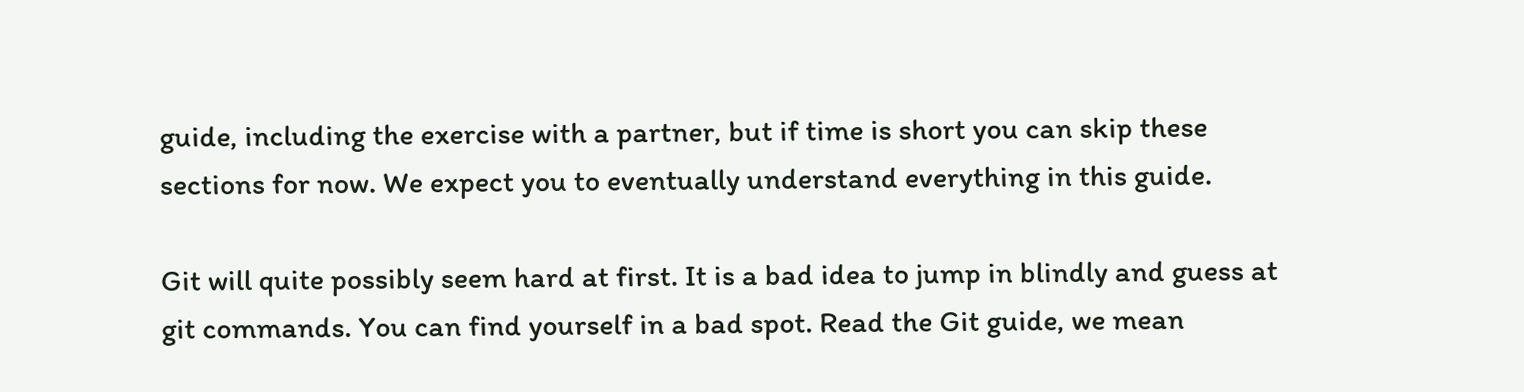guide, including the exercise with a partner, but if time is short you can skip these sections for now. We expect you to eventually understand everything in this guide.

Git will quite possibly seem hard at first. It is a bad idea to jump in blindly and guess at git commands. You can find yourself in a bad spot. Read the Git guide, we mean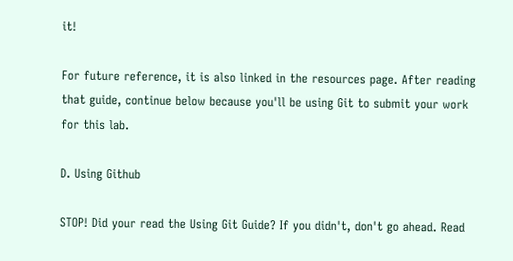it!

For future reference, it is also linked in the resources page. After reading that guide, continue below because you'll be using Git to submit your work for this lab.

D. Using Github

STOP! Did your read the Using Git Guide? If you didn't, don't go ahead. Read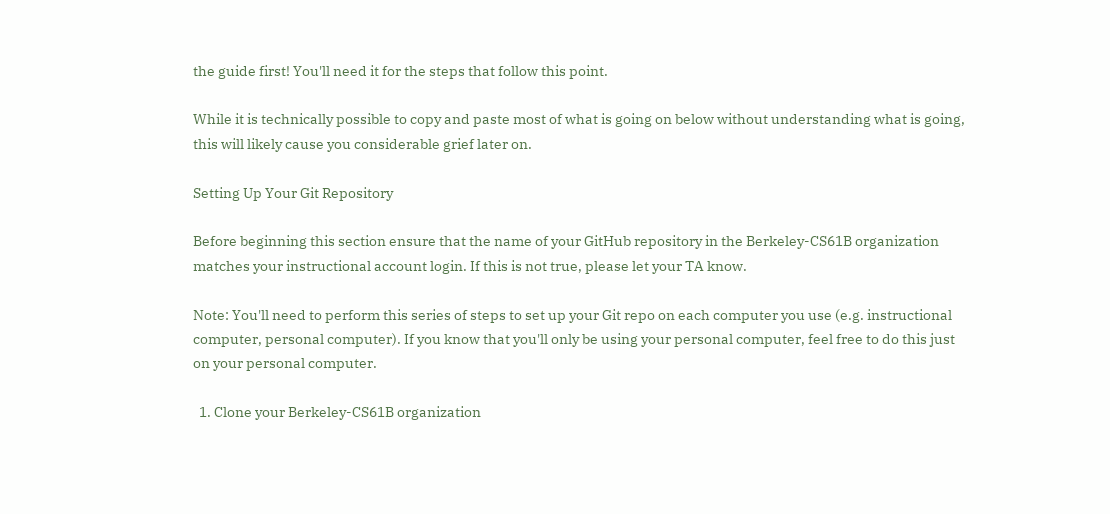the guide first! You'll need it for the steps that follow this point.

While it is technically possible to copy and paste most of what is going on below without understanding what is going, this will likely cause you considerable grief later on.

Setting Up Your Git Repository

Before beginning this section ensure that the name of your GitHub repository in the Berkeley-CS61B organization matches your instructional account login. If this is not true, please let your TA know.

Note: You'll need to perform this series of steps to set up your Git repo on each computer you use (e.g. instructional computer, personal computer). If you know that you'll only be using your personal computer, feel free to do this just on your personal computer.

  1. Clone your Berkeley-CS61B organization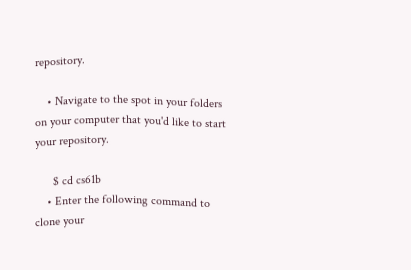repository.

    • Navigate to the spot in your folders on your computer that you'd like to start your repository.

      $ cd cs61b
    • Enter the following command to clone your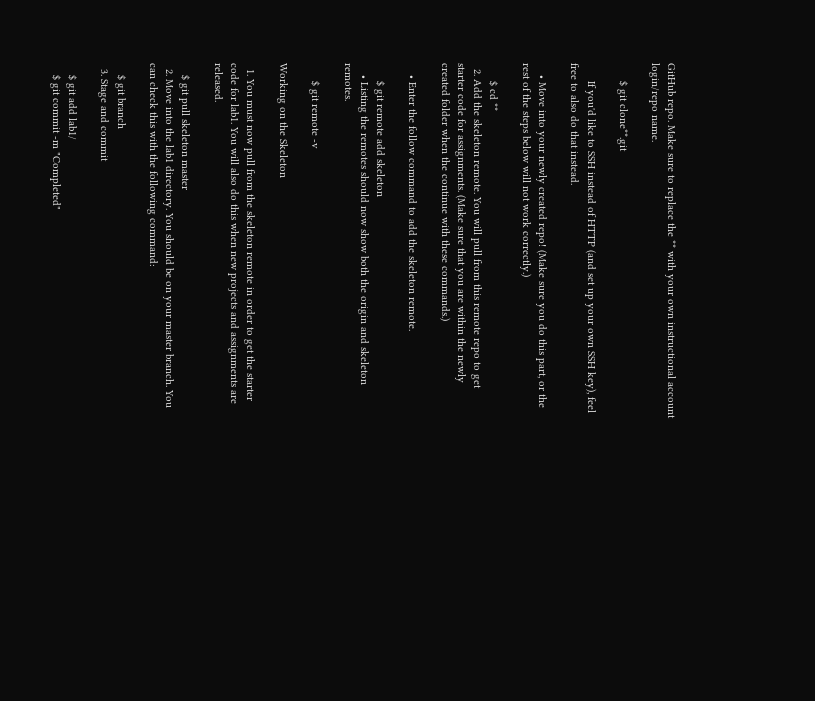GitHub repo. Make sure to replace the ** with your own instructional account login/repo name.

      $ git clone**.git

      If you'd like to SSH instead of HTTP (and set up your own SSH key), feel free to also do that instead.

    • Move into your newly created repo! (Make sure you do this part, or the rest of the steps below will not work correctly.)

      $ cd **
  2. Add the skeleton remote. You will pull from this remote repo to get starter code for assignments. (Make sure that you are within the newly created folder when the continue with these commands.)

    • Enter the follow command to add the skeleton remote.

      $ git remote add skeleton
    • Listing the remotes should now show both the origin and skeleton remotes.

      $ git remote -v

Working on the Skeleton

  1. You must now pull from the skeleton remote in order to get the starter code for lab1. You will also do this when new projects and assignments are released.

    $ git pull skeleton master
  2. Move into the lab1 directory. You should be on your master branch. You can check this with the following command:

    $ git branch
  3. Stage and commit

    $ git add lab1/
    $ git commit -m "Completed"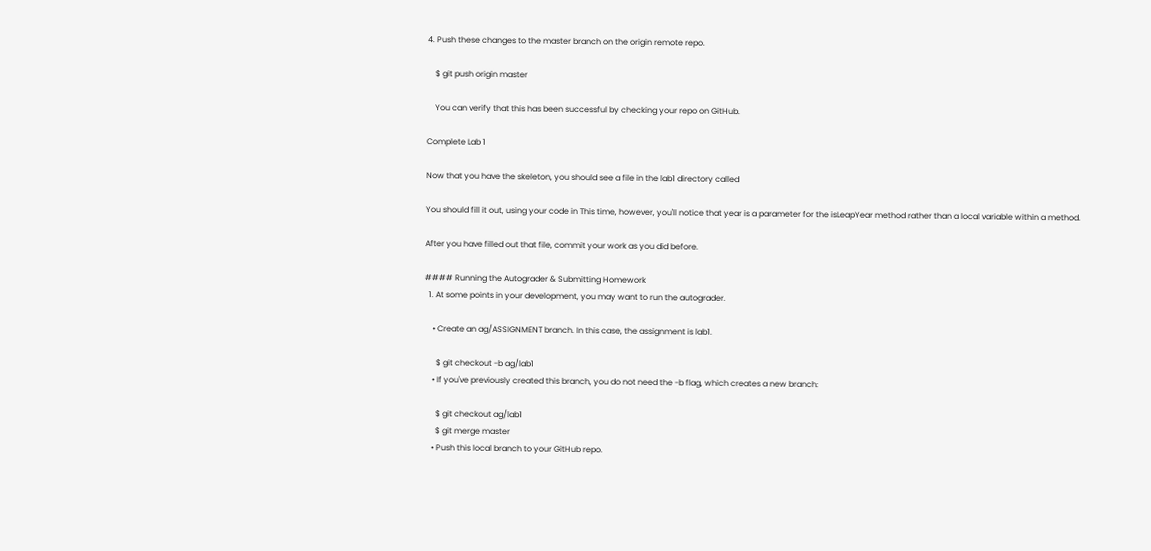4. Push these changes to the master branch on the origin remote repo.

    $ git push origin master

    You can verify that this has been successful by checking your repo on GitHub.

Complete Lab 1

Now that you have the skeleton, you should see a file in the lab1 directory called

You should fill it out, using your code in This time, however, you'll notice that year is a parameter for the isLeapYear method rather than a local variable within a method.

After you have filled out that file, commit your work as you did before.

#### Running the Autograder & Submitting Homework
  1. At some points in your development, you may want to run the autograder.

    • Create an ag/ASSIGNMENT branch. In this case, the assignment is lab1.

      $ git checkout -b ag/lab1
    • If you've previously created this branch, you do not need the -b flag, which creates a new branch:

      $ git checkout ag/lab1
      $ git merge master
    • Push this local branch to your GitHub repo.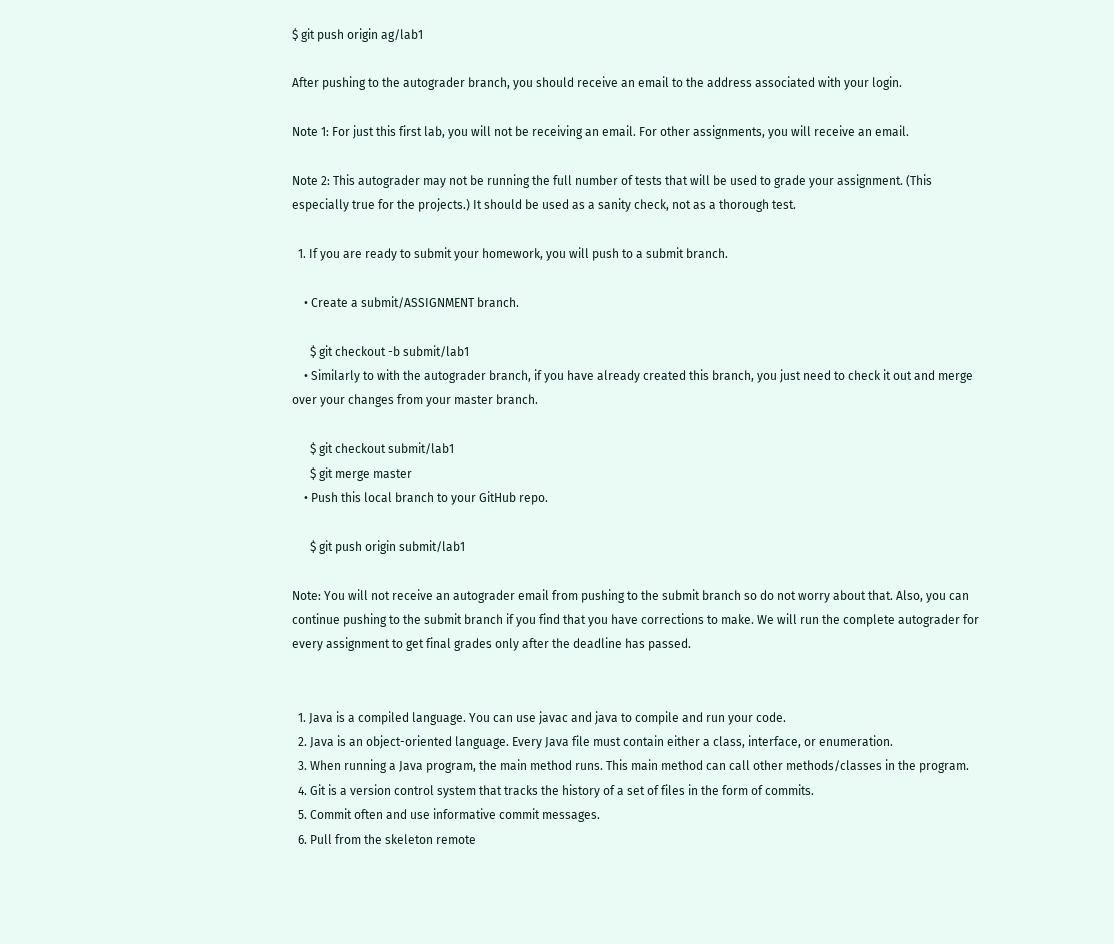$ git push origin ag/lab1

After pushing to the autograder branch, you should receive an email to the address associated with your login.

Note 1: For just this first lab, you will not be receiving an email. For other assignments, you will receive an email.

Note 2: This autograder may not be running the full number of tests that will be used to grade your assignment. (This especially true for the projects.) It should be used as a sanity check, not as a thorough test.

  1. If you are ready to submit your homework, you will push to a submit branch.

    • Create a submit/ASSIGNMENT branch.

      $ git checkout -b submit/lab1
    • Similarly to with the autograder branch, if you have already created this branch, you just need to check it out and merge over your changes from your master branch.

      $ git checkout submit/lab1
      $ git merge master
    • Push this local branch to your GitHub repo.

      $ git push origin submit/lab1

Note: You will not receive an autograder email from pushing to the submit branch so do not worry about that. Also, you can continue pushing to the submit branch if you find that you have corrections to make. We will run the complete autograder for every assignment to get final grades only after the deadline has passed.


  1. Java is a compiled language. You can use javac and java to compile and run your code.
  2. Java is an object-oriented language. Every Java file must contain either a class, interface, or enumeration.
  3. When running a Java program, the main method runs. This main method can call other methods/classes in the program.
  4. Git is a version control system that tracks the history of a set of files in the form of commits.
  5. Commit often and use informative commit messages.
  6. Pull from the skeleton remote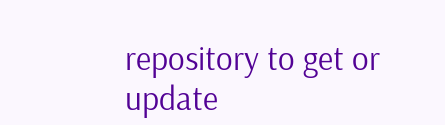repository to get or update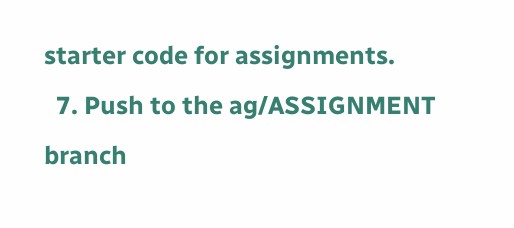starter code for assignments.
  7. Push to the ag/ASSIGNMENT branch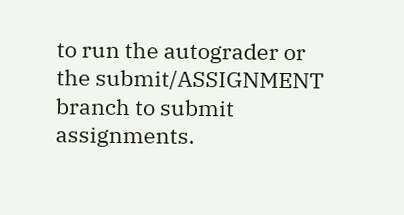to run the autograder or the submit/ASSIGNMENT branch to submit assignments.